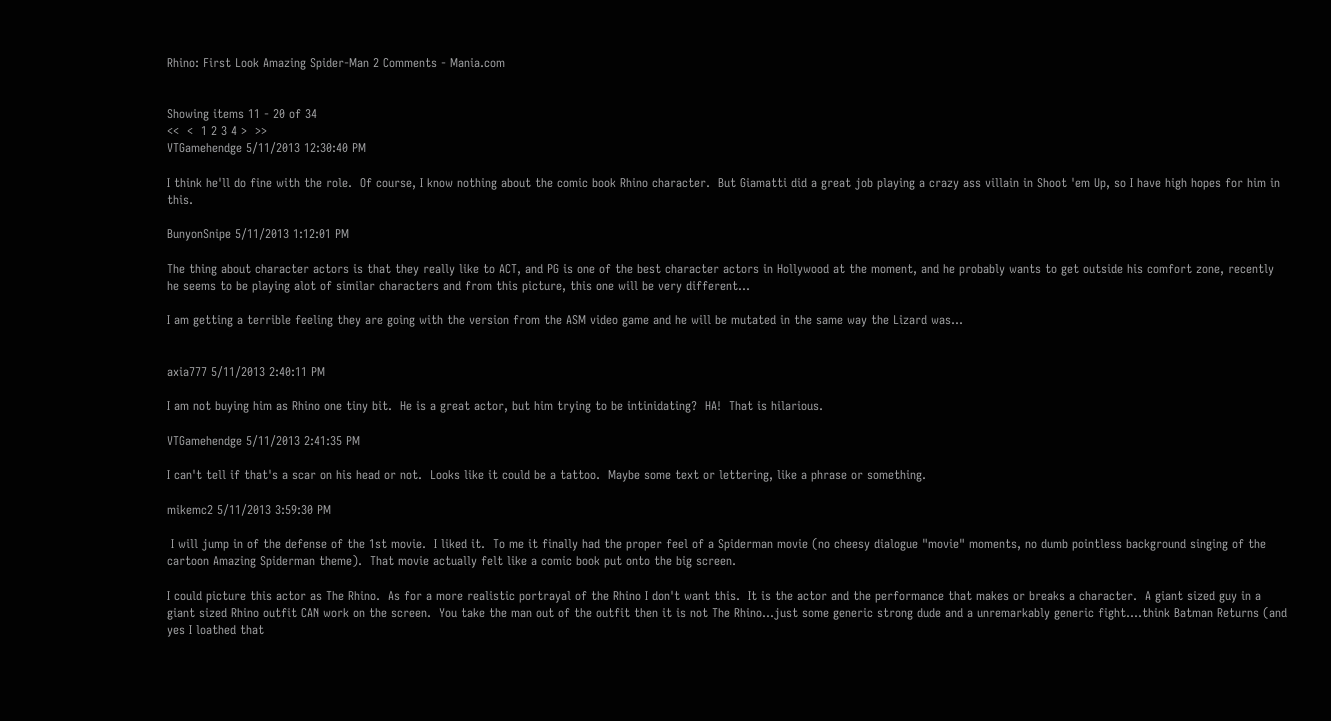Rhino: First Look Amazing Spider-Man 2 Comments - Mania.com


Showing items 11 - 20 of 34
<<  <  1 2 3 4 >  >>
VTGamehendge 5/11/2013 12:30:40 PM

I think he'll do fine with the role.  Of course, I know nothing about the comic book Rhino character.  But Giamatti did a great job playing a crazy ass villain in Shoot 'em Up, so I have high hopes for him in this.

BunyonSnipe 5/11/2013 1:12:01 PM

The thing about character actors is that they really like to ACT, and PG is one of the best character actors in Hollywood at the moment, and he probably wants to get outside his comfort zone, recently he seems to be playing alot of similar characters and from this picture, this one will be very different...

I am getting a terrible feeling they are going with the version from the ASM video game and he will be mutated in the same way the Lizard was...


axia777 5/11/2013 2:40:11 PM

I am not buying him as Rhino one tiny bit.  He is a great actor, but him trying to be intinidating?  HA!  That is hilarious.

VTGamehendge 5/11/2013 2:41:35 PM

I can't tell if that's a scar on his head or not.  Looks like it could be a tattoo.  Maybe some text or lettering, like a phrase or something.

mikemc2 5/11/2013 3:59:30 PM

 I will jump in of the defense of the 1st movie.  I liked it.  To me it finally had the proper feel of a Spiderman movie (no cheesy dialogue "movie" moments, no dumb pointless background singing of the cartoon Amazing Spiderman theme).  That movie actually felt like a comic book put onto the big screen.

I could picture this actor as The Rhino.  As for a more realistic portrayal of the Rhino I don't want this.  It is the actor and the performance that makes or breaks a character.  A giant sized guy in a giant sized Rhino outfit CAN work on the screen.  You take the man out of the outfit then it is not The Rhino...just some generic strong dude and a unremarkably generic fight....think Batman Returns (and yes I loathed that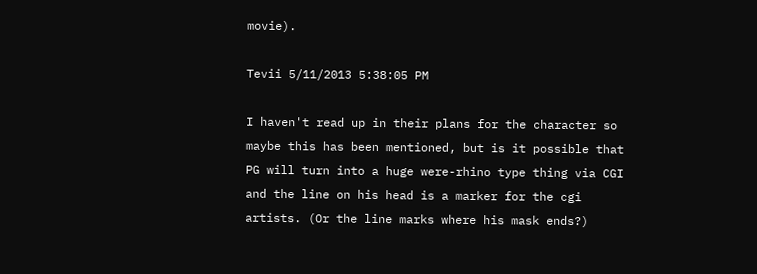movie).

Tevii 5/11/2013 5:38:05 PM

I haven't read up in their plans for the character so maybe this has been mentioned, but is it possible that PG will turn into a huge were-rhino type thing via CGI and the line on his head is a marker for the cgi artists. (Or the line marks where his mask ends?)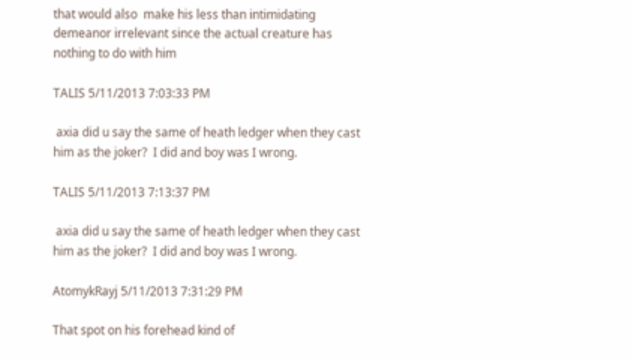that would also  make his less than intimidating demeanor irrelevant since the actual creature has nothing to do with him

TALIS 5/11/2013 7:03:33 PM

 axia did u say the same of heath ledger when they cast him as the joker?  I did and boy was I wrong.

TALIS 5/11/2013 7:13:37 PM

 axia did u say the same of heath ledger when they cast him as the joker?  I did and boy was I wrong.

AtomykRayj 5/11/2013 7:31:29 PM

That spot on his forehead kind of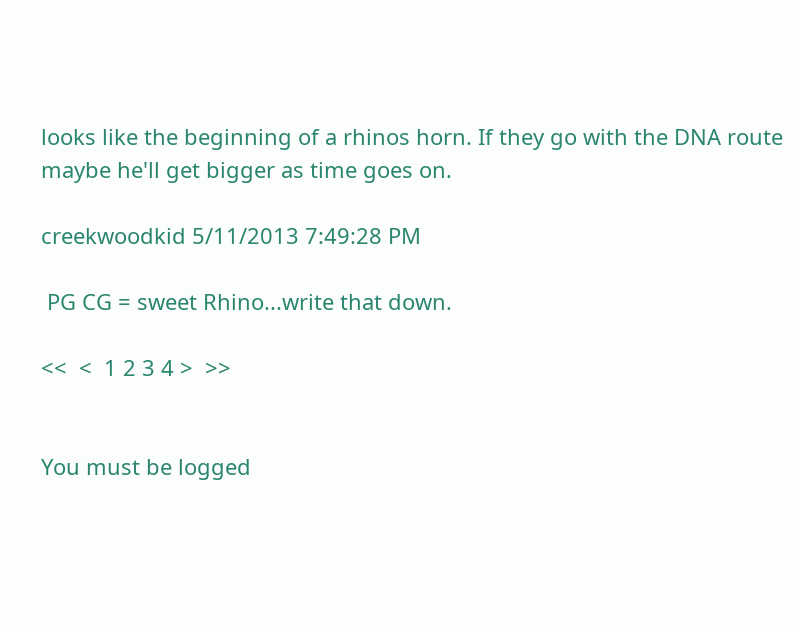looks like the beginning of a rhinos horn. If they go with the DNA route maybe he'll get bigger as time goes on.

creekwoodkid 5/11/2013 7:49:28 PM

 PG CG = sweet Rhino...write that down.

<<  <  1 2 3 4 >  >>


You must be logged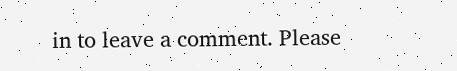in to leave a comment. Please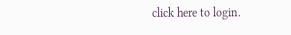click here to login.